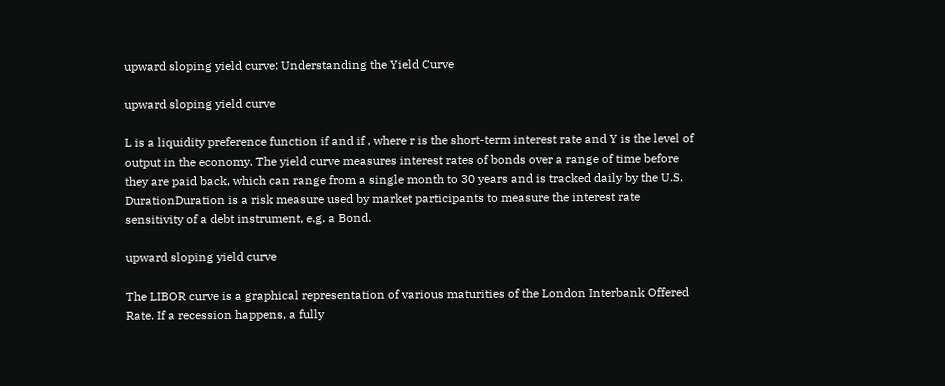upward sloping yield curve: Understanding the Yield Curve

upward sloping yield curve

L is a liquidity preference function if and if , where r is the short-term interest rate and Y is the level of output in the economy. The yield curve measures interest rates of bonds over a range of time before they are paid back, which can range from a single month to 30 years and is tracked daily by the U.S. DurationDuration is a risk measure used by market participants to measure the interest rate sensitivity of a debt instrument, e.g. a Bond.

upward sloping yield curve

The LIBOR curve is a graphical representation of various maturities of the London Interbank Offered Rate. If a recession happens, a fully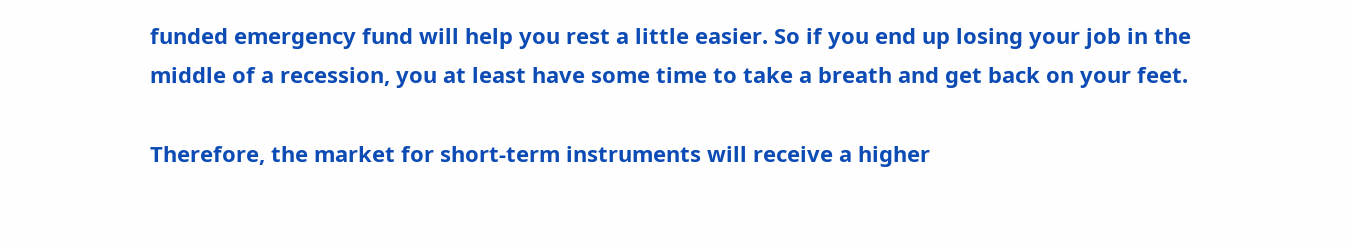funded emergency fund will help you rest a little easier. So if you end up losing your job in the middle of a recession, you at least have some time to take a breath and get back on your feet.

Therefore, the market for short-term instruments will receive a higher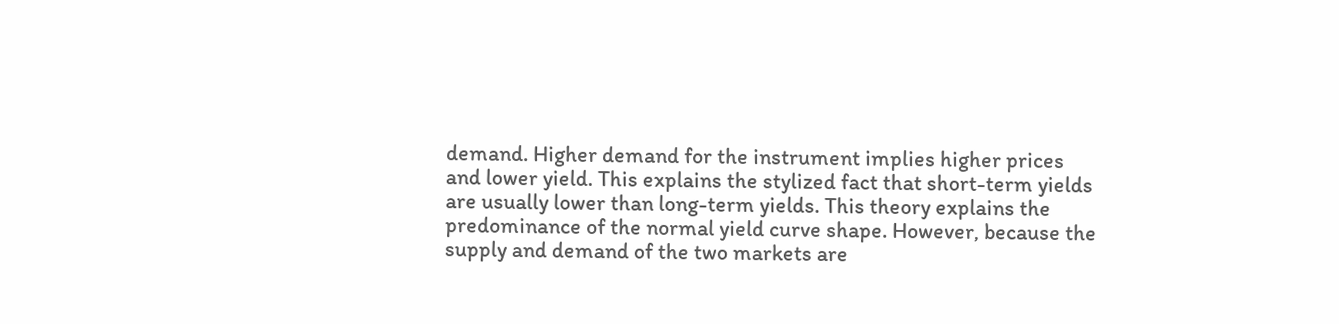demand. Higher demand for the instrument implies higher prices and lower yield. This explains the stylized fact that short-term yields are usually lower than long-term yields. This theory explains the predominance of the normal yield curve shape. However, because the supply and demand of the two markets are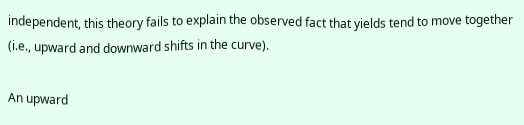independent, this theory fails to explain the observed fact that yields tend to move together (i.e., upward and downward shifts in the curve).

An upward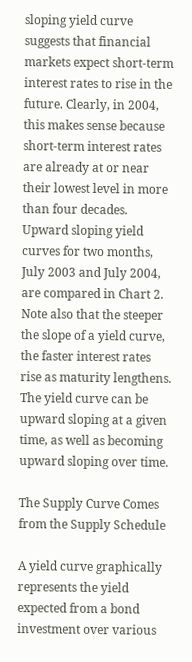sloping yield curve suggests that financial markets expect short-term interest rates to rise in the future. Clearly, in 2004, this makes sense because short-term interest rates are already at or near their lowest level in more than four decades. Upward sloping yield curves for two months, July 2003 and July 2004, are compared in Chart 2. Note also that the steeper the slope of a yield curve, the faster interest rates rise as maturity lengthens. The yield curve can be upward sloping at a given time, as well as becoming upward sloping over time.

The Supply Curve Comes from the Supply Schedule

A yield curve graphically represents the yield expected from a bond investment over various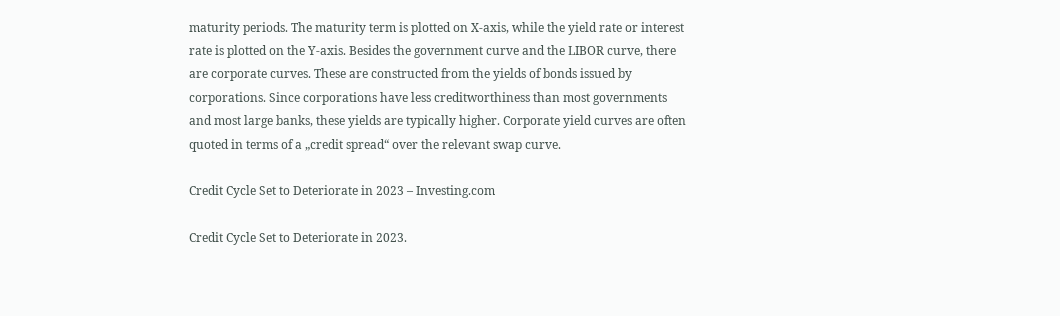maturity periods. The maturity term is plotted on X-axis, while the yield rate or interest rate is plotted on the Y-axis. Besides the government curve and the LIBOR curve, there are corporate curves. These are constructed from the yields of bonds issued by corporations. Since corporations have less creditworthiness than most governments and most large banks, these yields are typically higher. Corporate yield curves are often quoted in terms of a „credit spread“ over the relevant swap curve.

Credit Cycle Set to Deteriorate in 2023 – Investing.com

Credit Cycle Set to Deteriorate in 2023.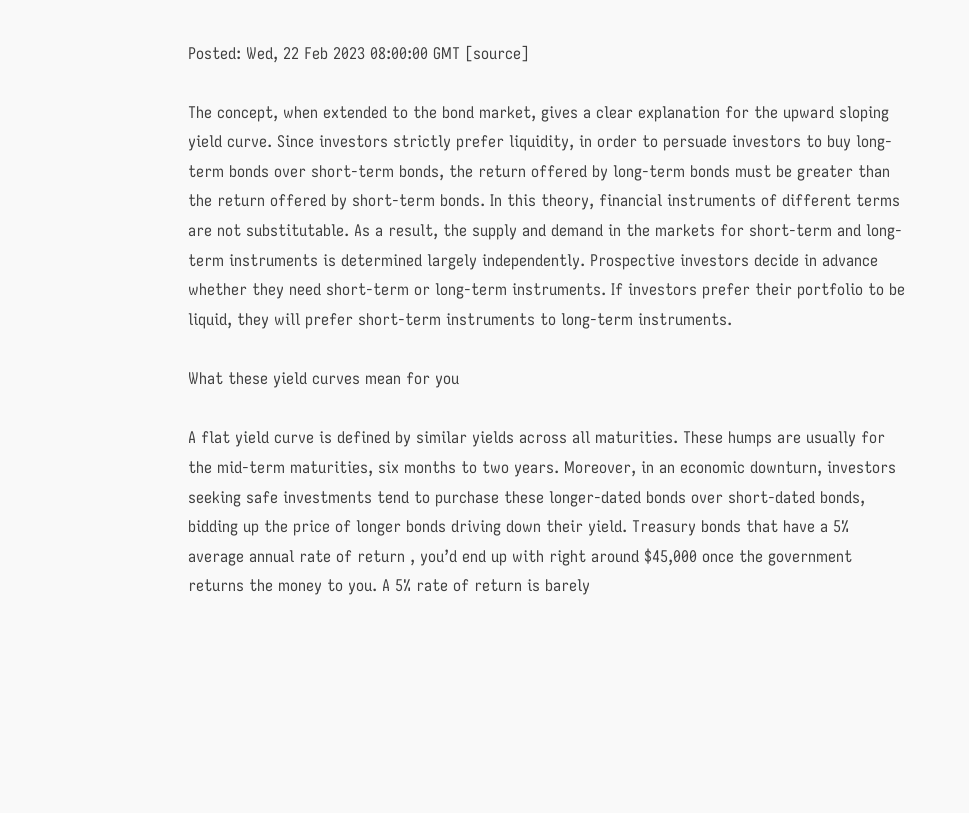Posted: Wed, 22 Feb 2023 08:00:00 GMT [source]

The concept, when extended to the bond market, gives a clear explanation for the upward sloping yield curve. Since investors strictly prefer liquidity, in order to persuade investors to buy long-term bonds over short-term bonds, the return offered by long-term bonds must be greater than the return offered by short-term bonds. In this theory, financial instruments of different terms are not substitutable. As a result, the supply and demand in the markets for short-term and long-term instruments is determined largely independently. Prospective investors decide in advance whether they need short-term or long-term instruments. If investors prefer their portfolio to be liquid, they will prefer short-term instruments to long-term instruments.

What these yield curves mean for you

A flat yield curve is defined by similar yields across all maturities. These humps are usually for the mid-term maturities, six months to two years. Moreover, in an economic downturn, investors seeking safe investments tend to purchase these longer-dated bonds over short-dated bonds, bidding up the price of longer bonds driving down their yield. Treasury bonds that have a 5% average annual rate of return , you’d end up with right around $45,000 once the government returns the money to you. A 5% rate of return is barely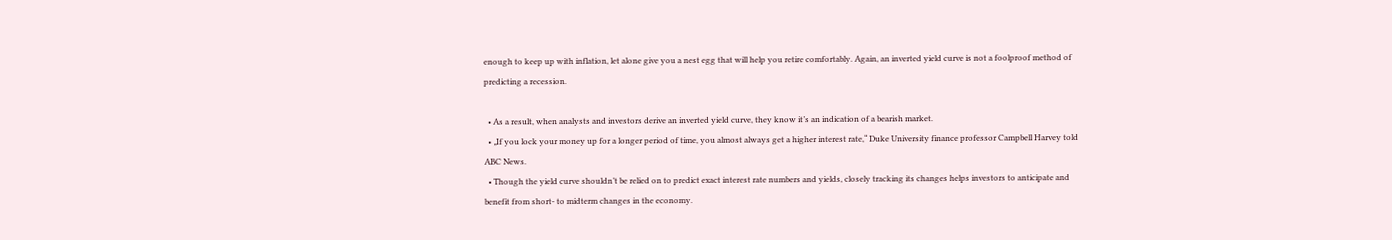enough to keep up with inflation, let alone give you a nest egg that will help you retire comfortably. Again, an inverted yield curve is not a foolproof method of predicting a recession.

  • As a result, when analysts and investors derive an inverted yield curve, they know it’s an indication of a bearish market.
  • „If you lock your money up for a longer period of time, you almost always get a higher interest rate,“ Duke University finance professor Campbell Harvey told ABC News.
  • Though the yield curve shouldn’t be relied on to predict exact interest rate numbers and yields, closely tracking its changes helps investors to anticipate and benefit from short- to midterm changes in the economy.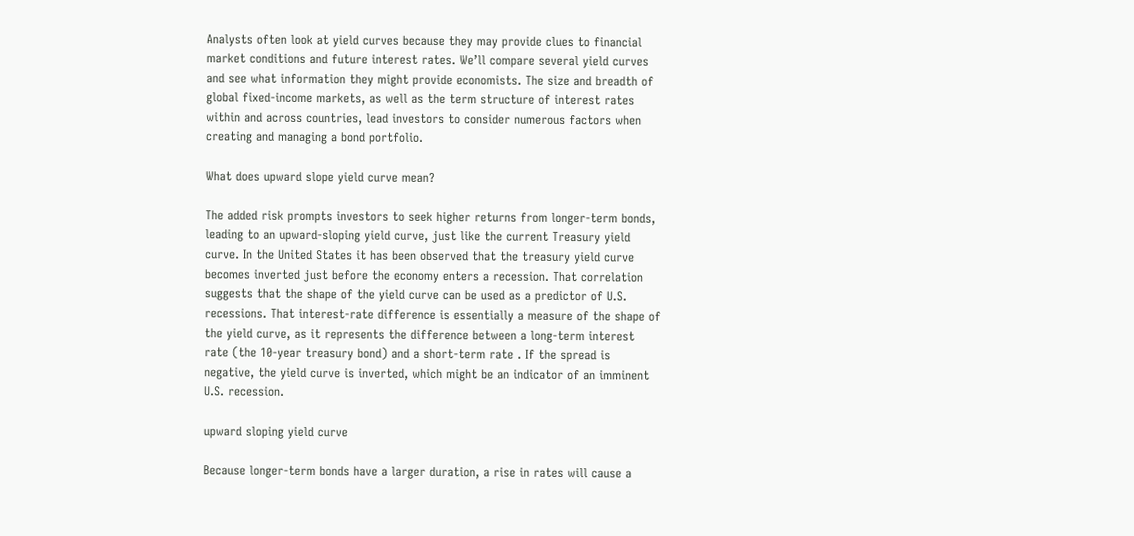Analysts often look at yield curves because they may provide clues to financial market conditions and future interest rates. We’ll compare several yield curves and see what information they might provide economists. The size and breadth of global fixed-income markets, as well as the term structure of interest rates within and across countries, lead investors to consider numerous factors when creating and managing a bond portfolio.

What does upward slope yield curve mean?

The added risk prompts investors to seek higher returns from longer-term bonds, leading to an upward-sloping yield curve, just like the current Treasury yield curve. In the United States it has been observed that the treasury yield curve becomes inverted just before the economy enters a recession. That correlation suggests that the shape of the yield curve can be used as a predictor of U.S. recessions. That interest-rate difference is essentially a measure of the shape of the yield curve, as it represents the difference between a long-term interest rate (the 10-year treasury bond) and a short-term rate . If the spread is negative, the yield curve is inverted, which might be an indicator of an imminent U.S. recession.

upward sloping yield curve

Because longer-term bonds have a larger duration, a rise in rates will cause a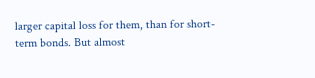larger capital loss for them, than for short-term bonds. But almost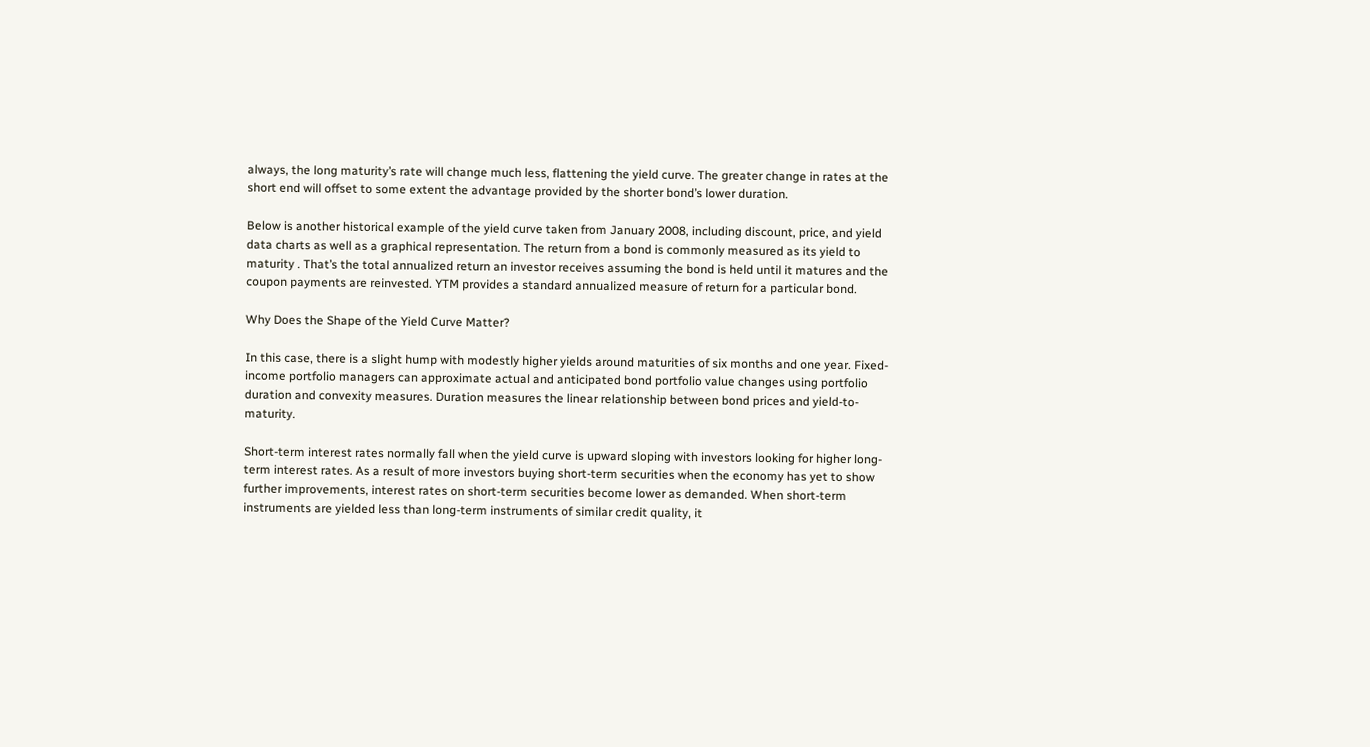always, the long maturity’s rate will change much less, flattening the yield curve. The greater change in rates at the short end will offset to some extent the advantage provided by the shorter bond’s lower duration.

Below is another historical example of the yield curve taken from January 2008, including discount, price, and yield data charts as well as a graphical representation. The return from a bond is commonly measured as its yield to maturity . That’s the total annualized return an investor receives assuming the bond is held until it matures and the coupon payments are reinvested. YTM provides a standard annualized measure of return for a particular bond.

Why Does the Shape of the Yield Curve Matter?

In this case, there is a slight hump with modestly higher yields around maturities of six months and one year. Fixed-income portfolio managers can approximate actual and anticipated bond portfolio value changes using portfolio duration and convexity measures. Duration measures the linear relationship between bond prices and yield-to-maturity.

Short-term interest rates normally fall when the yield curve is upward sloping with investors looking for higher long-term interest rates. As a result of more investors buying short-term securities when the economy has yet to show further improvements, interest rates on short-term securities become lower as demanded. When short-term instruments are yielded less than long-term instruments of similar credit quality, it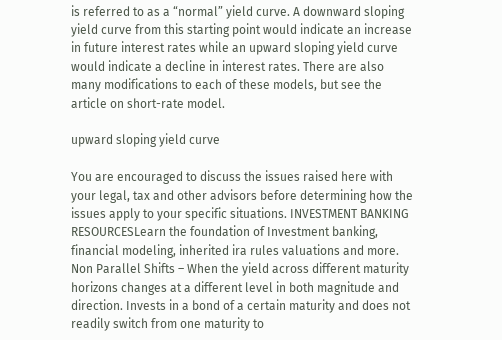is referred to as a “normal” yield curve. A downward sloping yield curve from this starting point would indicate an increase in future interest rates while an upward sloping yield curve would indicate a decline in interest rates. There are also many modifications to each of these models, but see the article on short-rate model.

upward sloping yield curve

You are encouraged to discuss the issues raised here with your legal, tax and other advisors before determining how the issues apply to your specific situations. INVESTMENT BANKING RESOURCESLearn the foundation of Investment banking, financial modeling, inherited ira rules valuations and more. Non Parallel Shifts – When the yield across different maturity horizons changes at a different level in both magnitude and direction. Invests in a bond of a certain maturity and does not readily switch from one maturity to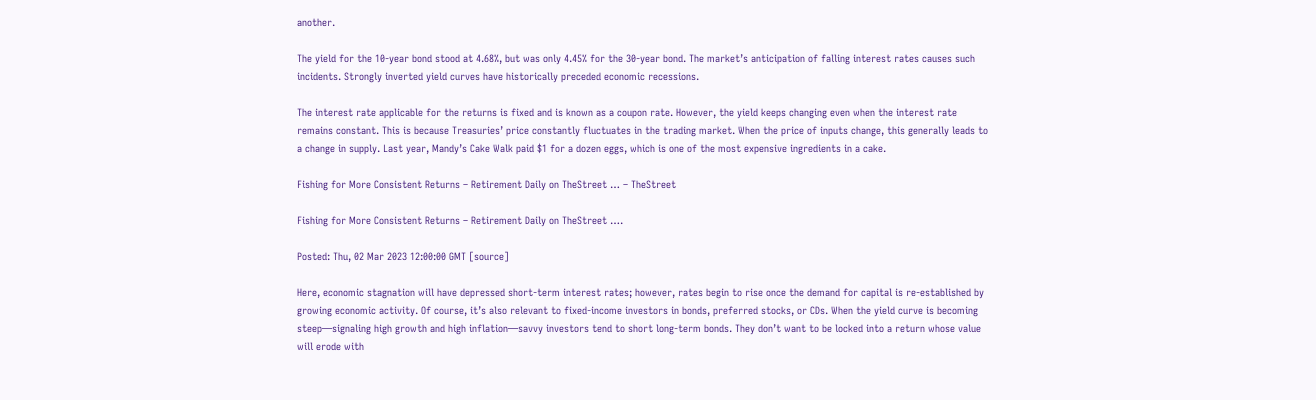another.

The yield for the 10-year bond stood at 4.68%, but was only 4.45% for the 30-year bond. The market’s anticipation of falling interest rates causes such incidents. Strongly inverted yield curves have historically preceded economic recessions.

The interest rate applicable for the returns is fixed and is known as a coupon rate. However, the yield keeps changing even when the interest rate remains constant. This is because Treasuries’ price constantly fluctuates in the trading market. When the price of inputs change, this generally leads to a change in supply. Last year, Mandy’s Cake Walk paid $1 for a dozen eggs, which is one of the most expensive ingredients in a cake.

Fishing for More Consistent Returns – Retirement Daily on TheStreet … – TheStreet

Fishing for More Consistent Returns – Retirement Daily on TheStreet ….

Posted: Thu, 02 Mar 2023 12:00:00 GMT [source]

Here, economic stagnation will have depressed short-term interest rates; however, rates begin to rise once the demand for capital is re-established by growing economic activity. Of course, it’s also relevant to fixed-income investors in bonds, preferred stocks, or CDs. When the yield curve is becoming steep—signaling high growth and high inflation—savvy investors tend to short long-term bonds. They don’t want to be locked into a return whose value will erode with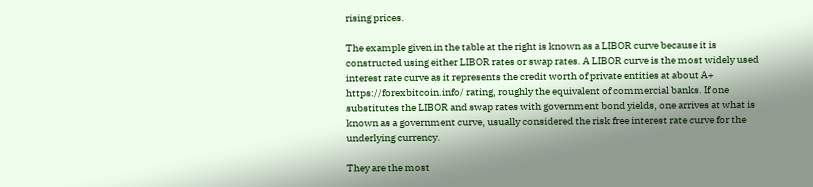rising prices.

The example given in the table at the right is known as a LIBOR curve because it is constructed using either LIBOR rates or swap rates. A LIBOR curve is the most widely used interest rate curve as it represents the credit worth of private entities at about A+ https://forexbitcoin.info/ rating, roughly the equivalent of commercial banks. If one substitutes the LIBOR and swap rates with government bond yields, one arrives at what is known as a government curve, usually considered the risk free interest rate curve for the underlying currency.

They are the most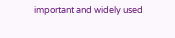important and widely used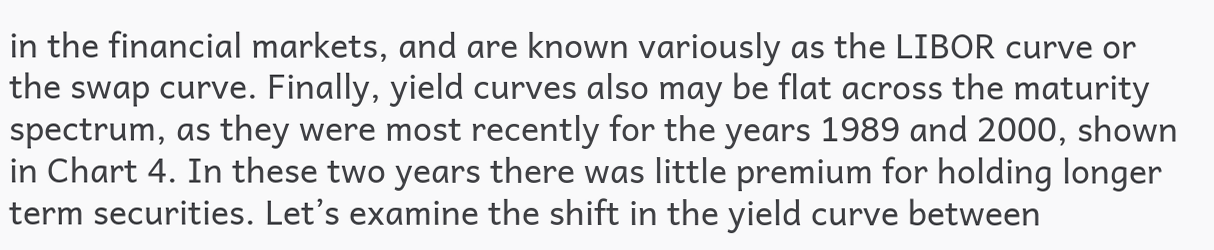in the financial markets, and are known variously as the LIBOR curve or the swap curve. Finally, yield curves also may be flat across the maturity spectrum, as they were most recently for the years 1989 and 2000, shown in Chart 4. In these two years there was little premium for holding longer term securities. Let’s examine the shift in the yield curve between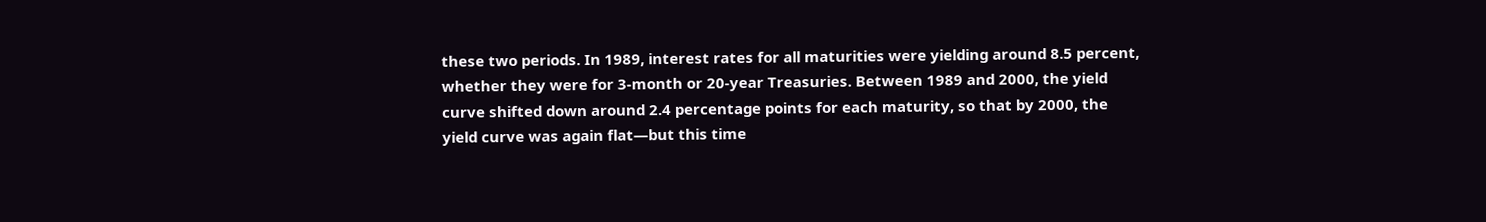these two periods. In 1989, interest rates for all maturities were yielding around 8.5 percent, whether they were for 3-month or 20-year Treasuries. Between 1989 and 2000, the yield curve shifted down around 2.4 percentage points for each maturity, so that by 2000, the yield curve was again flat—but this time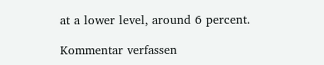at a lower level, around 6 percent.

Kommentar verfassen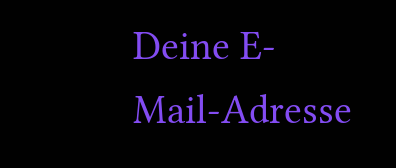Deine E-Mail-Adresse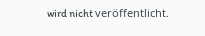wird nicht veröffentlicht.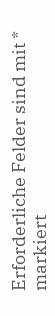Erforderliche Felder sind mit * markiert